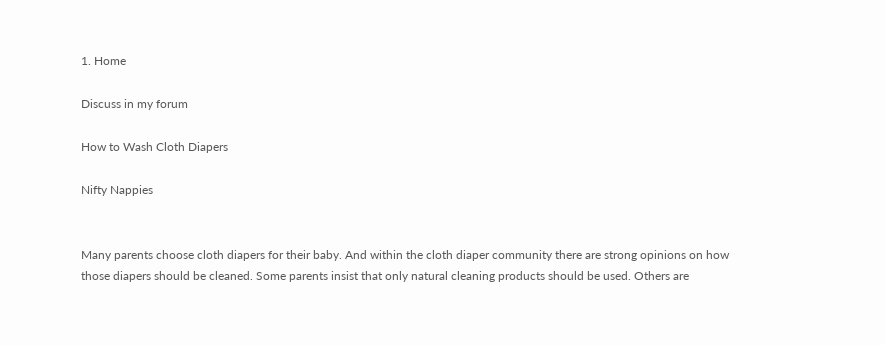1. Home

Discuss in my forum

How to Wash Cloth Diapers

Nifty Nappies


Many parents choose cloth diapers for their baby. And within the cloth diaper community there are strong opinions on how those diapers should be cleaned. Some parents insist that only natural cleaning products should be used. Others are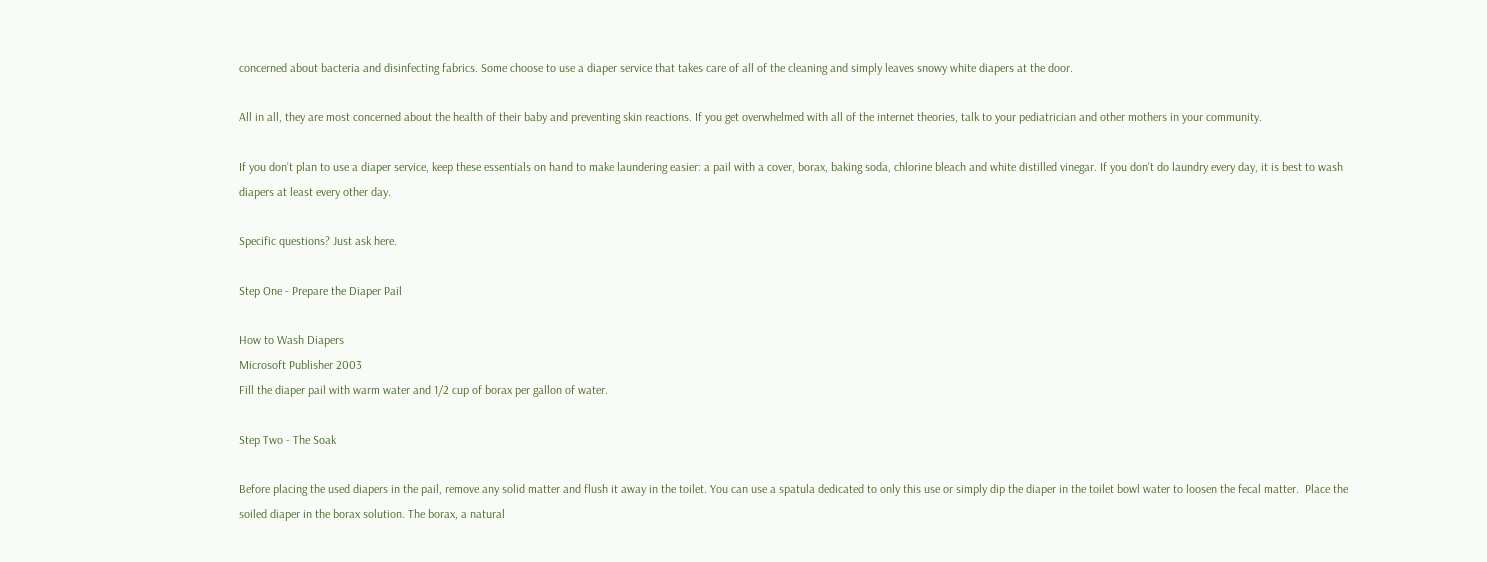concerned about bacteria and disinfecting fabrics. Some choose to use a diaper service that takes care of all of the cleaning and simply leaves snowy white diapers at the door.

All in all, they are most concerned about the health of their baby and preventing skin reactions. If you get overwhelmed with all of the internet theories, talk to your pediatrician and other mothers in your community.

If you don’t plan to use a diaper service, keep these essentials on hand to make laundering easier: a pail with a cover, borax, baking soda, chlorine bleach and white distilled vinegar. If you don't do laundry every day, it is best to wash diapers at least every other day.

Specific questions? Just ask here.

Step One - Prepare the Diaper Pail

How to Wash Diapers
Microsoft Publisher 2003
Fill the diaper pail with warm water and 1/2 cup of borax per gallon of water.

Step Two - The Soak

Before placing the used diapers in the pail, remove any solid matter and flush it away in the toilet. You can use a spatula dedicated to only this use or simply dip the diaper in the toilet bowl water to loosen the fecal matter.  Place the soiled diaper in the borax solution. The borax, a natural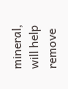mineral, will help remove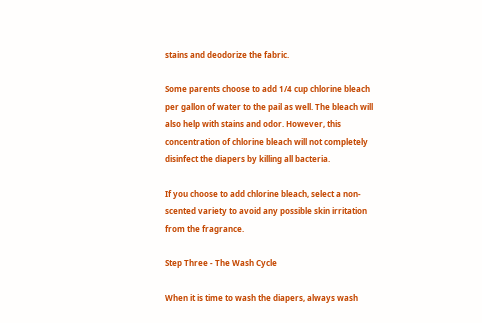stains and deodorize the fabric.

Some parents choose to add 1/4 cup chlorine bleach per gallon of water to the pail as well. The bleach will also help with stains and odor. However, this concentration of chlorine bleach will not completely disinfect the diapers by killing all bacteria.

If you choose to add chlorine bleach, select a non-scented variety to avoid any possible skin irritation from the fragrance.

Step Three - The Wash Cycle

When it is time to wash the diapers, always wash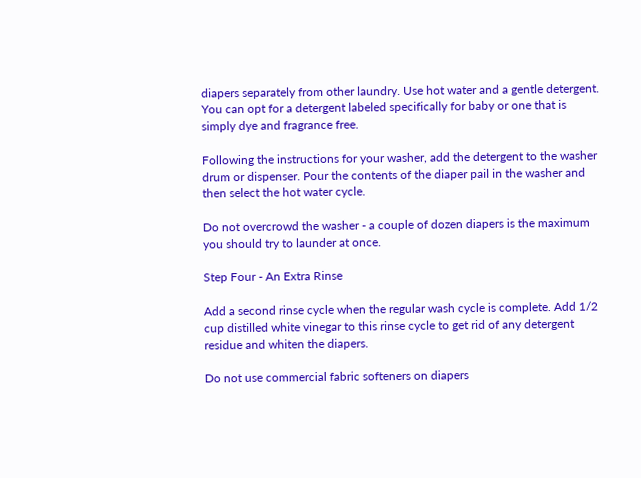diapers separately from other laundry. Use hot water and a gentle detergent. You can opt for a detergent labeled specifically for baby or one that is simply dye and fragrance free.

Following the instructions for your washer, add the detergent to the washer drum or dispenser. Pour the contents of the diaper pail in the washer and then select the hot water cycle.

Do not overcrowd the washer - a couple of dozen diapers is the maximum you should try to launder at once.

Step Four - An Extra Rinse

Add a second rinse cycle when the regular wash cycle is complete. Add 1/2 cup distilled white vinegar to this rinse cycle to get rid of any detergent residue and whiten the diapers.

Do not use commercial fabric softeners on diapers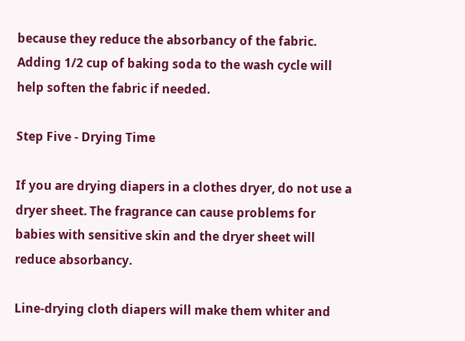because they reduce the absorbancy of the fabric. Adding 1/2 cup of baking soda to the wash cycle will help soften the fabric if needed.

Step Five - Drying Time

If you are drying diapers in a clothes dryer, do not use a dryer sheet. The fragrance can cause problems for babies with sensitive skin and the dryer sheet will reduce absorbancy.

Line-drying cloth diapers will make them whiter and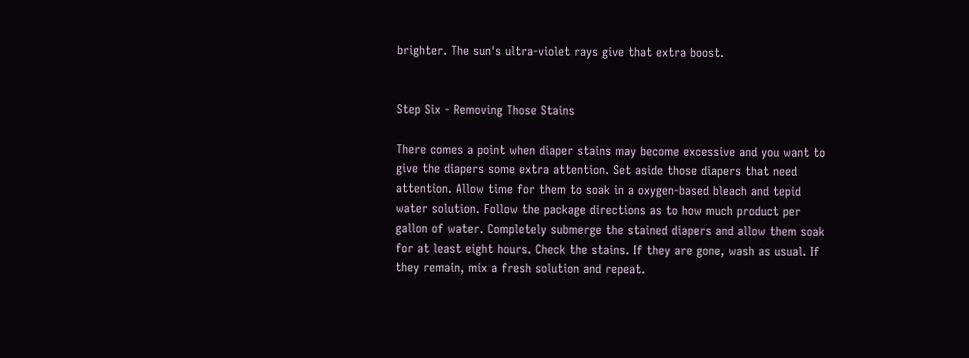brighter. The sun's ultra-violet rays give that extra boost.


Step Six - Removing Those Stains

There comes a point when diaper stains may become excessive and you want to give the diapers some extra attention. Set aside those diapers that need attention. Allow time for them to soak in a oxygen-based bleach and tepid water solution. Follow the package directions as to how much product per gallon of water. Completely submerge the stained diapers and allow them soak for at least eight hours. Check the stains. If they are gone, wash as usual. If they remain, mix a fresh solution and repeat.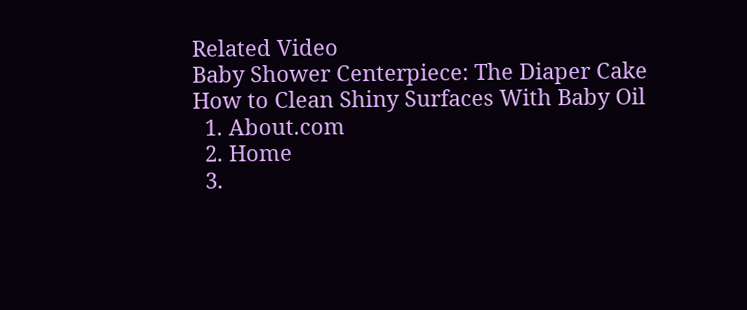Related Video
Baby Shower Centerpiece: The Diaper Cake
How to Clean Shiny Surfaces With Baby Oil
  1. About.com
  2. Home
  3.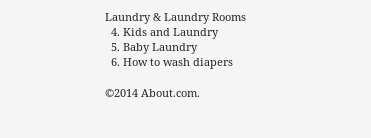Laundry & Laundry Rooms
  4. Kids and Laundry
  5. Baby Laundry
  6. How to wash diapers

©2014 About.com.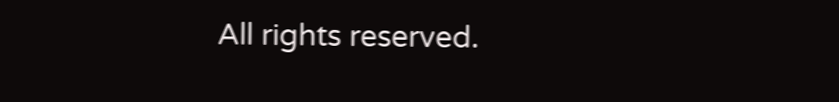All rights reserved.